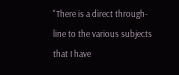"There is a direct through-line to the various subjects that I have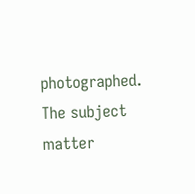photographed. The subject matter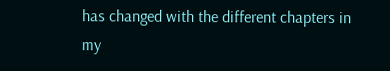has changed with the different chapters in my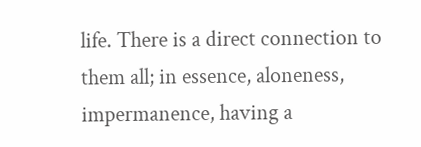life. There is a direct connection to them all; in essence, aloneness, impermanence, having a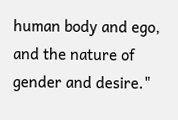human body and ego, and the nature of gender and desire."